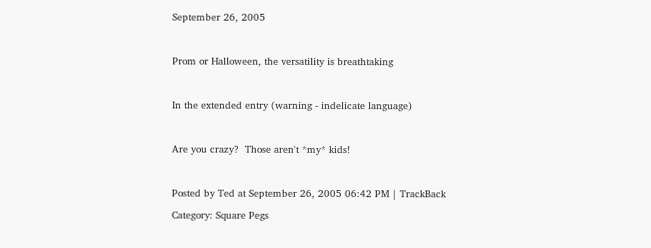September 26, 2005

Prom or Halloween, the versatility is breathtaking

In the extended entry (warning - indelicate language)

Are you crazy?  Those aren't *my* kids!

Posted by Ted at September 26, 2005 06:42 PM | TrackBack
Category: Square Pegs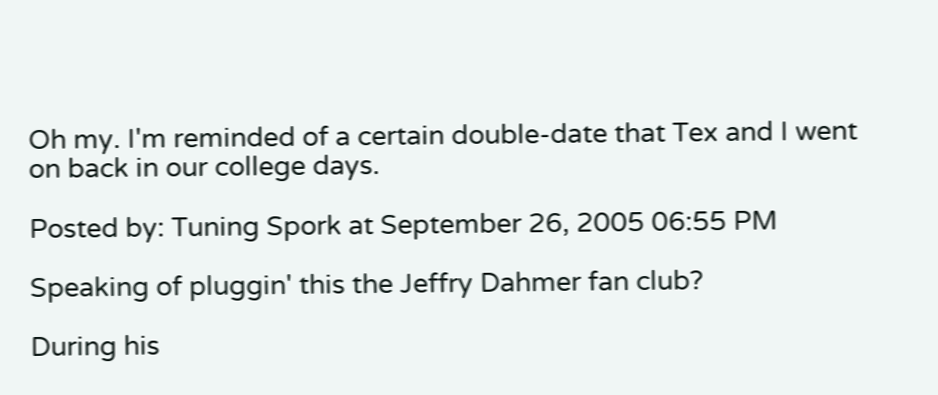Oh my. I'm reminded of a certain double-date that Tex and I went on back in our college days.

Posted by: Tuning Spork at September 26, 2005 06:55 PM

Speaking of pluggin' this the Jeffry Dahmer fan club?

During his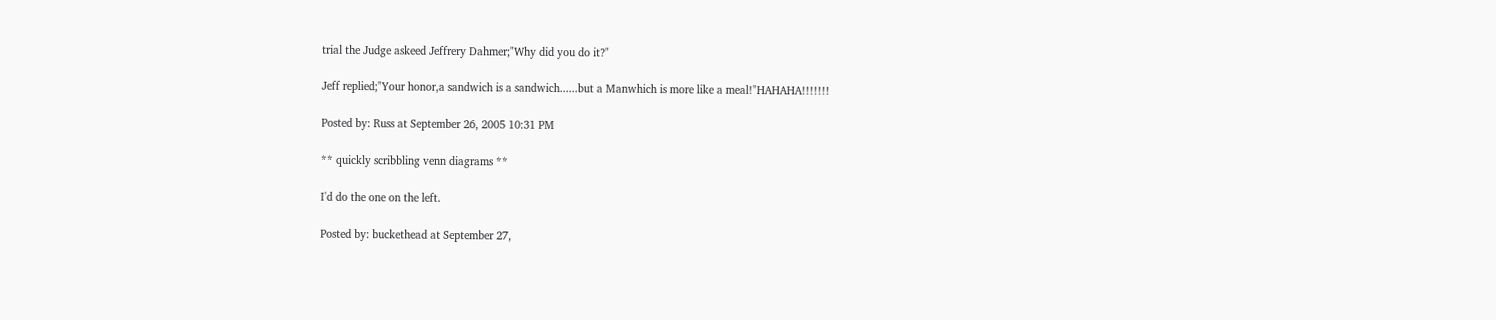trial the Judge askeed Jeffrery Dahmer;"Why did you do it?"

Jeff replied;"Your honor,a sandwich is a sandwich......but a Manwhich is more like a meal!"HAHAHA!!!!!!!

Posted by: Russ at September 26, 2005 10:31 PM

** quickly scribbling venn diagrams **

I'd do the one on the left.

Posted by: buckethead at September 27,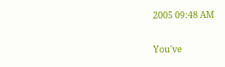2005 09:48 AM

You've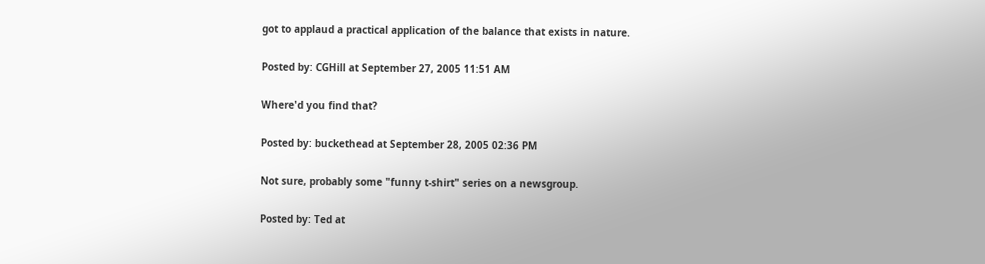got to applaud a practical application of the balance that exists in nature.

Posted by: CGHill at September 27, 2005 11:51 AM

Where'd you find that?

Posted by: buckethead at September 28, 2005 02:36 PM

Not sure, probably some "funny t-shirt" series on a newsgroup.

Posted by: Ted at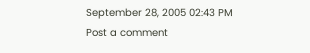September 28, 2005 02:43 PM
Post a comment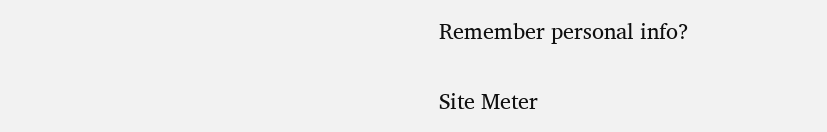Remember personal info?

Site Meter